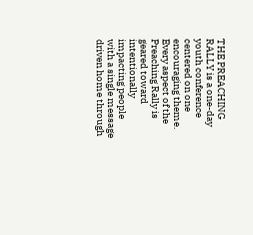THE PREACHING RALLY is a one-day youth conference centered on one encouraging theme. Every aspect of the Preaching Rally is geared toward intentionally impacting people with a single message driven home through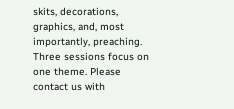skits, decorations, graphics, and, most importantly, preaching. Three sessions focus on one theme. Please contact us with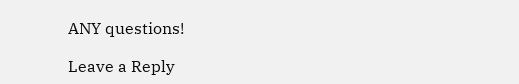ANY questions!

Leave a Reply